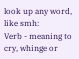look up any word, like smh:
Verb - meaning to cry, whinge or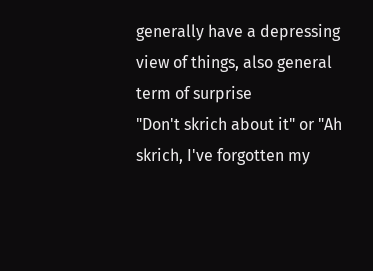generally have a depressing view of things, also general term of surprise
"Don't skrich about it" or "Ah skrich, I've forgotten my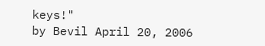keys!"
by Bevil April 20, 2006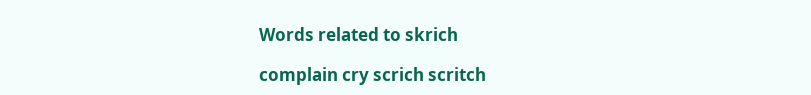Words related to skrich

complain cry scrich scritch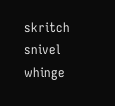skritch snivel whinge